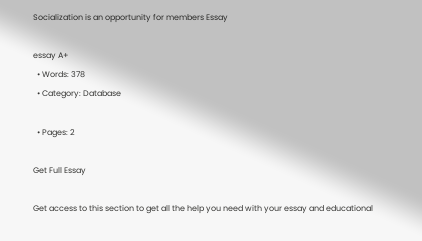Socialization is an opportunity for members Essay

essay A+
  • Words: 378
  • Category: Database

  • Pages: 2

Get Full Essay

Get access to this section to get all the help you need with your essay and educational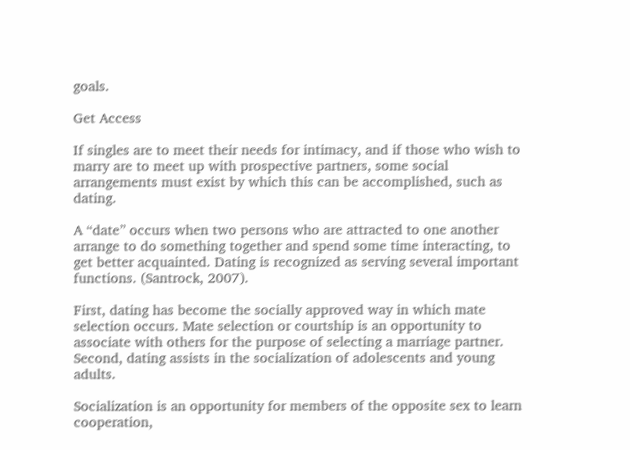goals.

Get Access

If singles are to meet their needs for intimacy, and if those who wish to marry are to meet up with prospective partners, some social arrangements must exist by which this can be accomplished, such as dating.

A “date” occurs when two persons who are attracted to one another arrange to do something together and spend some time interacting, to get better acquainted. Dating is recognized as serving several important functions. (Santrock, 2007).

First, dating has become the socially approved way in which mate selection occurs. Mate selection or courtship is an opportunity to associate with others for the purpose of selecting a marriage partner. Second, dating assists in the socialization of adolescents and young adults.

Socialization is an opportunity for members of the opposite sex to learn cooperation,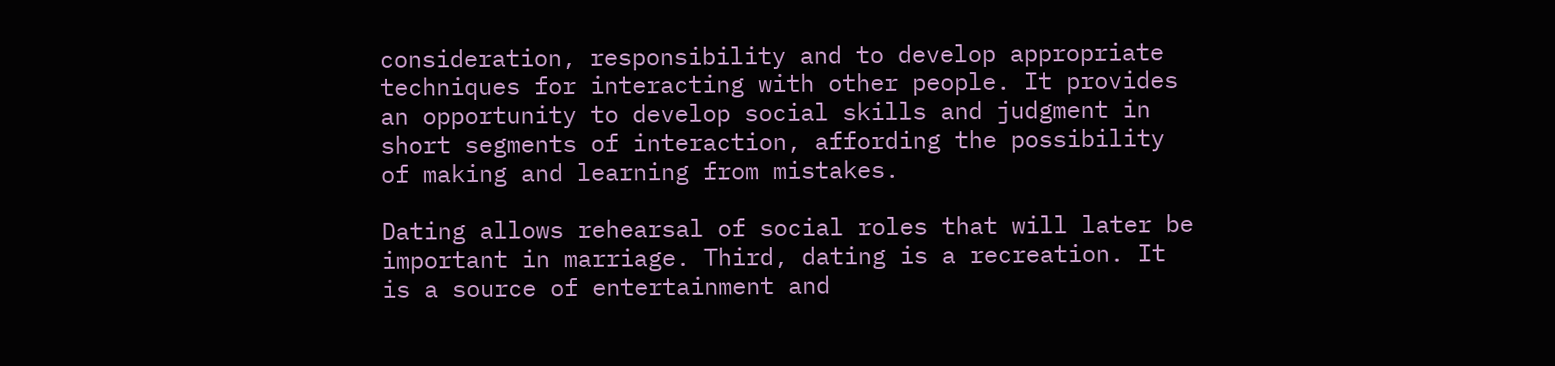consideration, responsibility and to develop appropriate techniques for interacting with other people. It provides an opportunity to develop social skills and judgment in short segments of interaction, affording the possibility of making and learning from mistakes.

Dating allows rehearsal of social roles that will later be important in marriage. Third, dating is a recreation. It is a source of entertainment and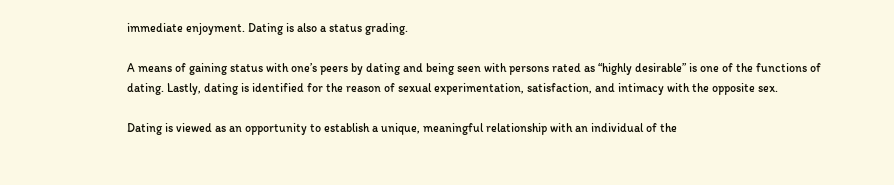immediate enjoyment. Dating is also a status grading.

A means of gaining status with one’s peers by dating and being seen with persons rated as “highly desirable” is one of the functions of dating. Lastly, dating is identified for the reason of sexual experimentation, satisfaction, and intimacy with the opposite sex.

Dating is viewed as an opportunity to establish a unique, meaningful relationship with an individual of the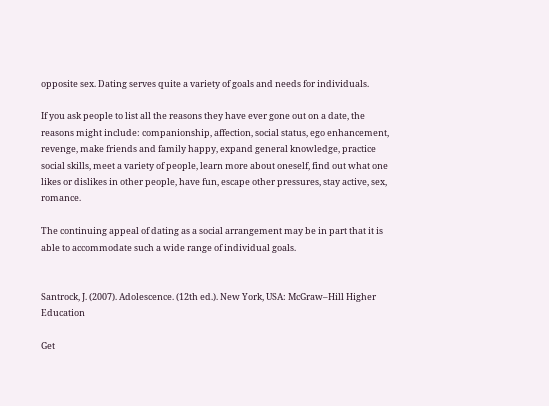opposite sex. Dating serves quite a variety of goals and needs for individuals.

If you ask people to list all the reasons they have ever gone out on a date, the reasons might include: companionship, affection, social status, ego enhancement, revenge, make friends and family happy, expand general knowledge, practice social skills, meet a variety of people, learn more about oneself, find out what one likes or dislikes in other people, have fun, escape other pressures, stay active, sex, romance.

The continuing appeal of dating as a social arrangement may be in part that it is able to accommodate such a wide range of individual goals.


Santrock, J. (2007). Adolescence. (12th ed.). New York, USA: McGraw–Hill Higher Education

Get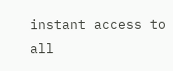instant access to
all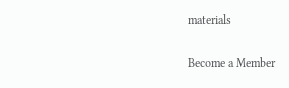materials

Become a Member